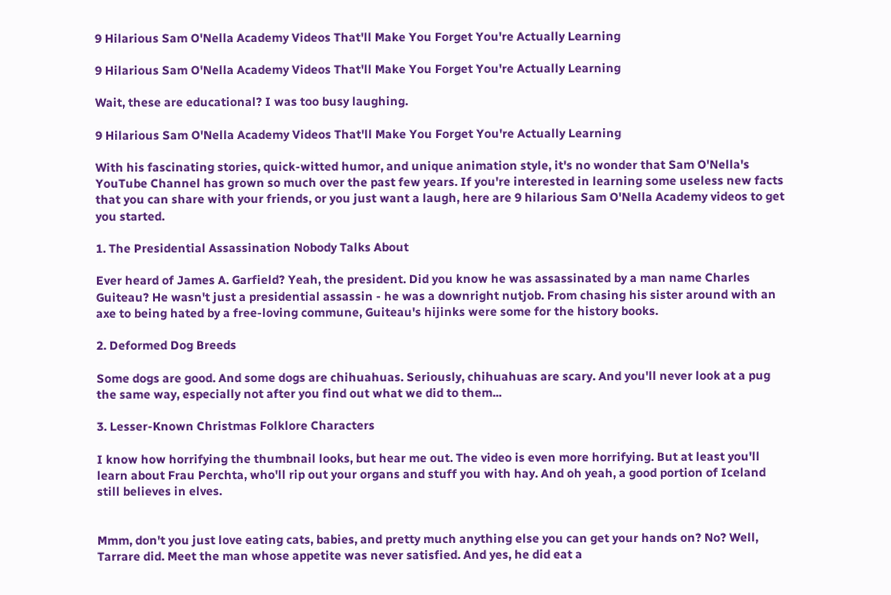9 Hilarious Sam O'Nella Academy Videos That'll Make You Forget You're Actually Learning

9 Hilarious Sam O'Nella Academy Videos That'll Make You Forget You're Actually Learning

Wait, these are educational? I was too busy laughing.

9 Hilarious Sam O'Nella Academy Videos That'll Make You Forget You're Actually Learning

With his fascinating stories, quick-witted humor, and unique animation style, it's no wonder that Sam O'Nella's YouTube Channel has grown so much over the past few years. If you're interested in learning some useless new facts that you can share with your friends, or you just want a laugh, here are 9 hilarious Sam O'Nella Academy videos to get you started.

1. The Presidential Assassination Nobody Talks About

Ever heard of James A. Garfield? Yeah, the president. Did you know he was assassinated by a man name Charles Guiteau? He wasn't just a presidential assassin - he was a downright nutjob. From chasing his sister around with an axe to being hated by a free-loving commune, Guiteau's hijinks were some for the history books.

2. Deformed Dog Breeds

Some dogs are good. And some dogs are chihuahuas. Seriously, chihuahuas are scary. And you'll never look at a pug the same way, especially not after you find out what we did to them...

3. Lesser-Known Christmas Folklore Characters

I know how horrifying the thumbnail looks, but hear me out. The video is even more horrifying. But at least you'll learn about Frau Perchta, who'll rip out your organs and stuff you with hay. And oh yeah, a good portion of Iceland still believes in elves.


Mmm, don't you just love eating cats, babies, and pretty much anything else you can get your hands on? No? Well, Tarrare did. Meet the man whose appetite was never satisfied. And yes, he did eat a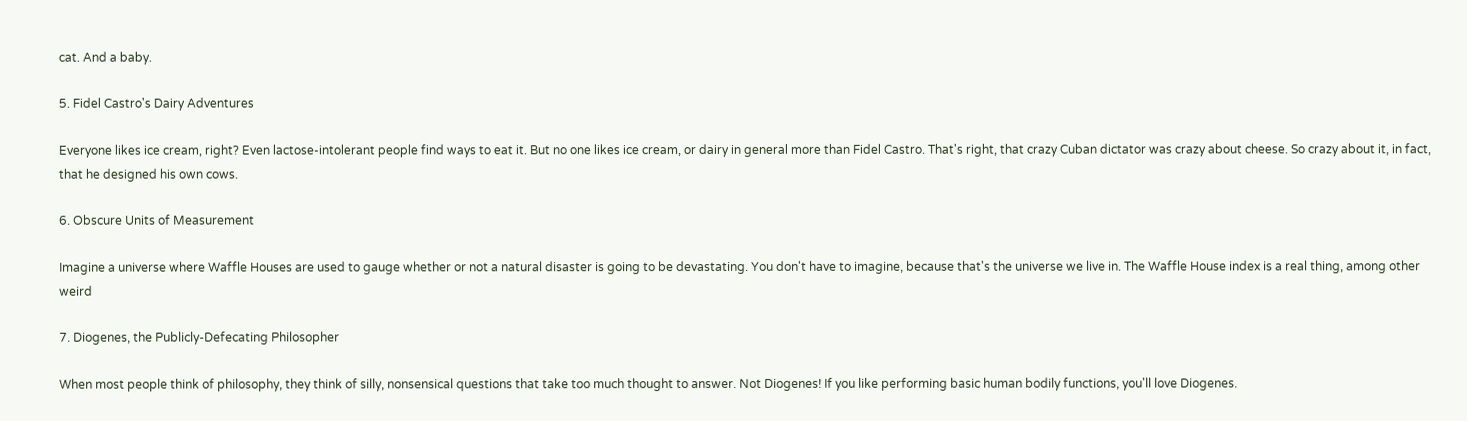cat. And a baby.

5. Fidel Castro's Dairy Adventures

Everyone likes ice cream, right? Even lactose-intolerant people find ways to eat it. But no one likes ice cream, or dairy in general more than Fidel Castro. That's right, that crazy Cuban dictator was crazy about cheese. So crazy about it, in fact, that he designed his own cows.

6. Obscure Units of Measurement

Imagine a universe where Waffle Houses are used to gauge whether or not a natural disaster is going to be devastating. You don't have to imagine, because that's the universe we live in. The Waffle House index is a real thing, among other weird

7. Diogenes, the Publicly-Defecating Philosopher

When most people think of philosophy, they think of silly, nonsensical questions that take too much thought to answer. Not Diogenes! If you like performing basic human bodily functions, you'll love Diogenes.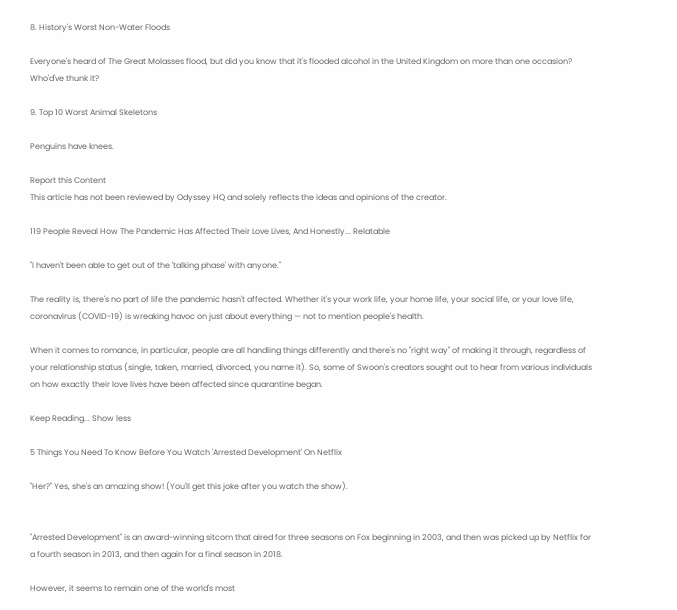8. History's Worst Non-Water Floods

Everyone's heard of The Great Molasses flood, but did you know that it's flooded alcohol in the United Kingdom on more than one occasion? Who'd've thunk it?

9. Top 10 Worst Animal Skeletons

Penguins have knees.

Report this Content
This article has not been reviewed by Odyssey HQ and solely reflects the ideas and opinions of the creator.

119 People Reveal How The Pandemic Has Affected Their Love Lives, And Honestly... Relatable

"I haven't been able to get out of the 'talking phase' with anyone."

The reality is, there's no part of life the pandemic hasn't affected. Whether it's your work life, your home life, your social life, or your love life, coronavirus (COVID-19) is wreaking havoc on just about everything — not to mention people's health.

When it comes to romance, in particular, people are all handling things differently and there's no "right way" of making it through, regardless of your relationship status (single, taken, married, divorced, you name it). So, some of Swoon's creators sought out to hear from various individuals on how exactly their love lives have been affected since quarantine began.

Keep Reading... Show less

5 Things You Need To Know Before You Watch 'Arrested Development' On Netflix

"Her?" Yes, she's an amazing show! (You'll get this joke after you watch the show).


"Arrested Development" is an award-winning sitcom that aired for three seasons on Fox beginning in 2003, and then was picked up by Netflix for a fourth season in 2013, and then again for a final season in 2018.

However, it seems to remain one of the world's most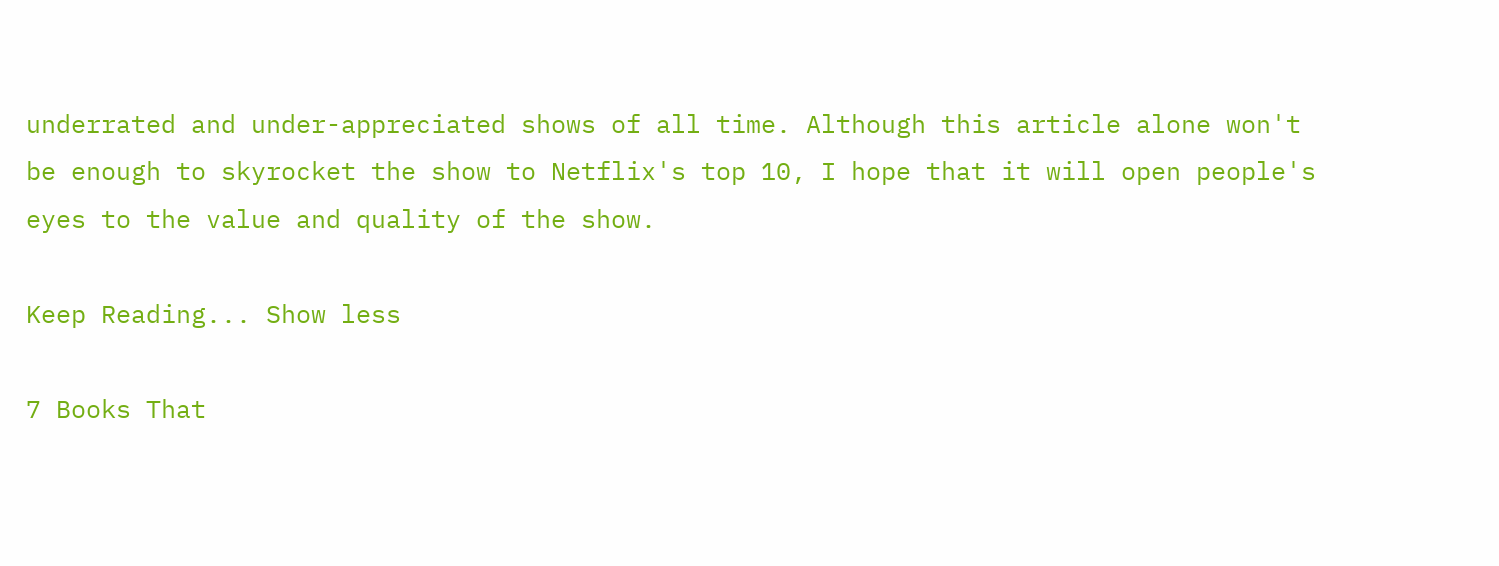underrated and under-appreciated shows of all time. Although this article alone won't be enough to skyrocket the show to Netflix's top 10, I hope that it will open people's eyes to the value and quality of the show.

Keep Reading... Show less

7 Books That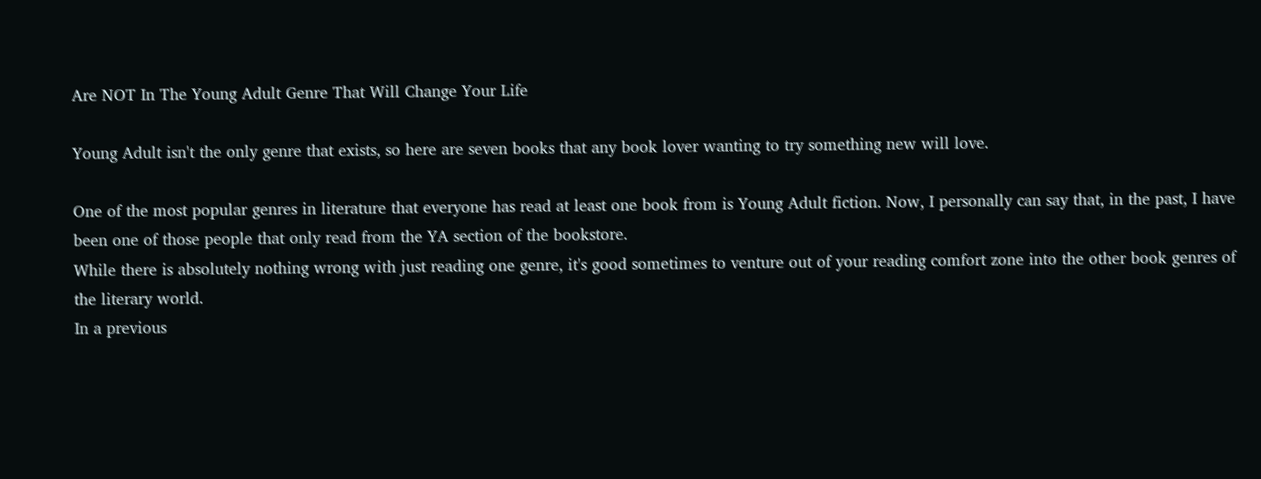Are NOT In The Young Adult Genre That Will Change Your Life

Young Adult isn't the only genre that exists, so here are seven books that any book lover wanting to try something new will love.

One of the most popular genres in literature that everyone has read at least one book from is Young Adult fiction. Now, I personally can say that, in the past, I have been one of those people that only read from the YA section of the bookstore.
While there is absolutely nothing wrong with just reading one genre, it's good sometimes to venture out of your reading comfort zone into the other book genres of the literary world.
In a previous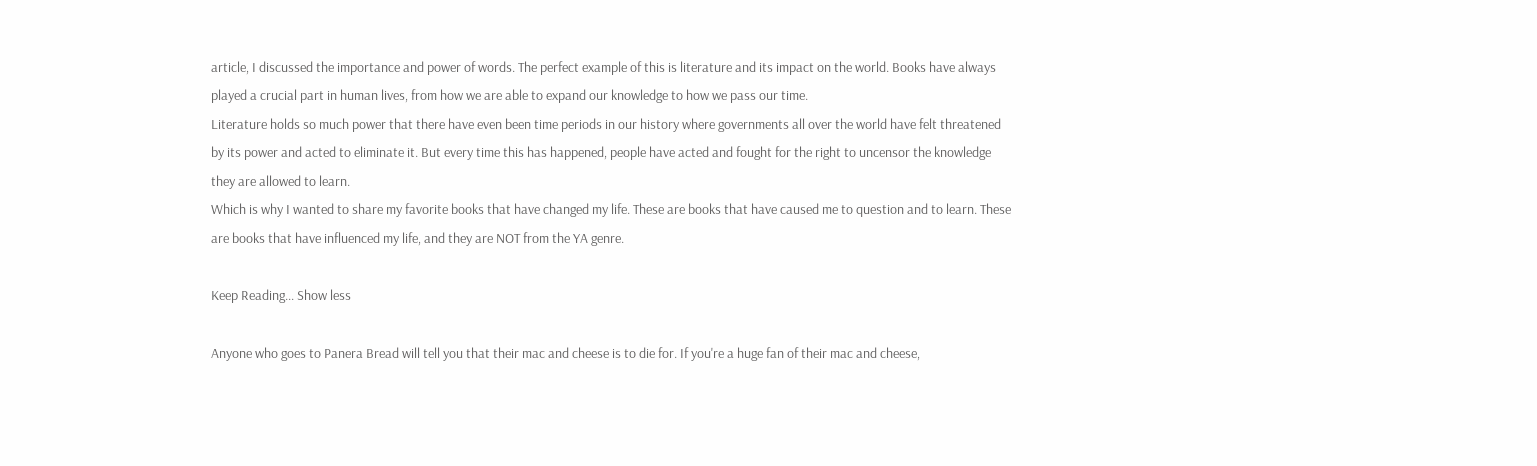article, I discussed the importance and power of words. The perfect example of this is literature and its impact on the world. Books have always played a crucial part in human lives, from how we are able to expand our knowledge to how we pass our time.
Literature holds so much power that there have even been time periods in our history where governments all over the world have felt threatened by its power and acted to eliminate it. But every time this has happened, people have acted and fought for the right to uncensor the knowledge they are allowed to learn.
Which is why I wanted to share my favorite books that have changed my life. These are books that have caused me to question and to learn. These are books that have influenced my life, and they are NOT from the YA genre.

Keep Reading... Show less

Anyone who goes to Panera Bread will tell you that their mac and cheese is to die for. If you're a huge fan of their mac and cheese,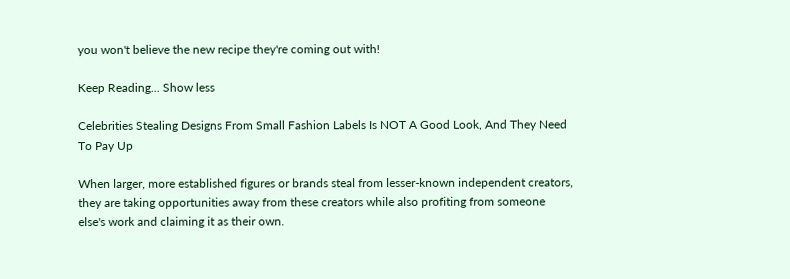you won't believe the new recipe they're coming out with!

Keep Reading... Show less

Celebrities Stealing Designs From Small Fashion Labels Is NOT A Good Look, And They Need To Pay Up

When larger, more established figures or brands steal from lesser-known independent creators, they are taking opportunities away from these creators while also profiting from someone else's work and claiming it as their own.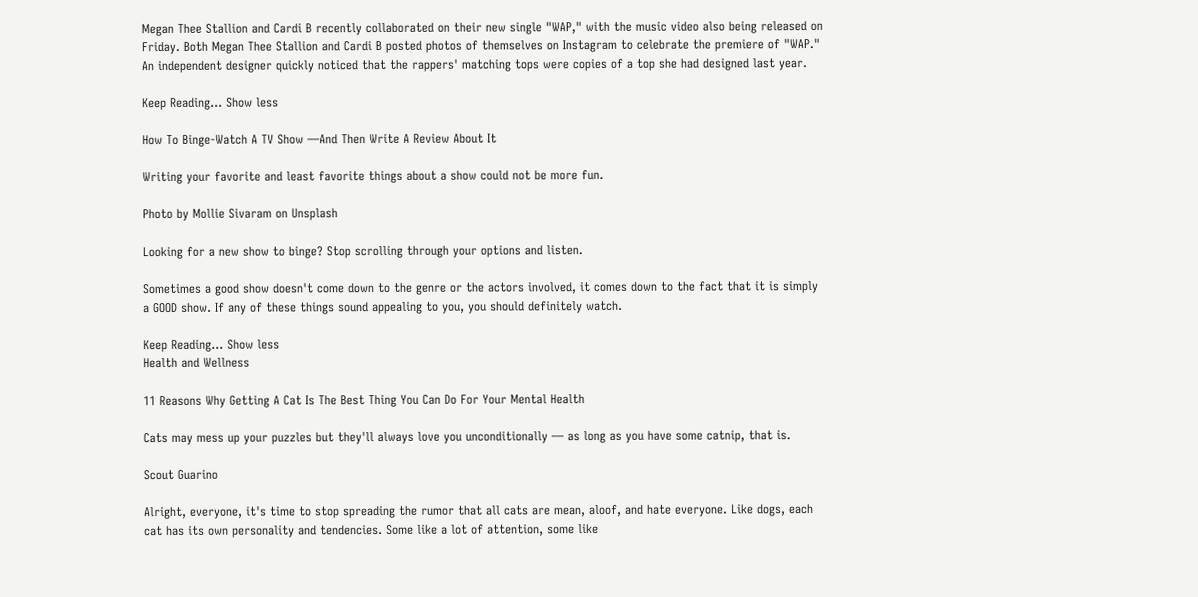Megan Thee Stallion and Cardi B recently collaborated on their new single "WAP," with the music video also being released on Friday. Both Megan Thee Stallion and Cardi B posted photos of themselves on Instagram to celebrate the premiere of "WAP." An independent designer quickly noticed that the rappers' matching tops were copies of a top she had designed last year.

Keep Reading... Show less

How To Binge-Watch A TV Show —And Then Write A Review About It

Writing your favorite and least favorite things about a show could not be more fun.

Photo by Mollie Sivaram on Unsplash

Looking for a new show to binge? Stop scrolling through your options and listen.

Sometimes a good show doesn't come down to the genre or the actors involved, it comes down to the fact that it is simply a GOOD show. If any of these things sound appealing to you, you should definitely watch.

Keep Reading... Show less
Health and Wellness

11 Reasons Why Getting A Cat Is The Best Thing You Can Do For Your Mental Health

Cats may mess up your puzzles but they'll always love you unconditionally — as long as you have some catnip, that is.

Scout Guarino

Alright, everyone, it's time to stop spreading the rumor that all cats are mean, aloof, and hate everyone. Like dogs, each cat has its own personality and tendencies. Some like a lot of attention, some like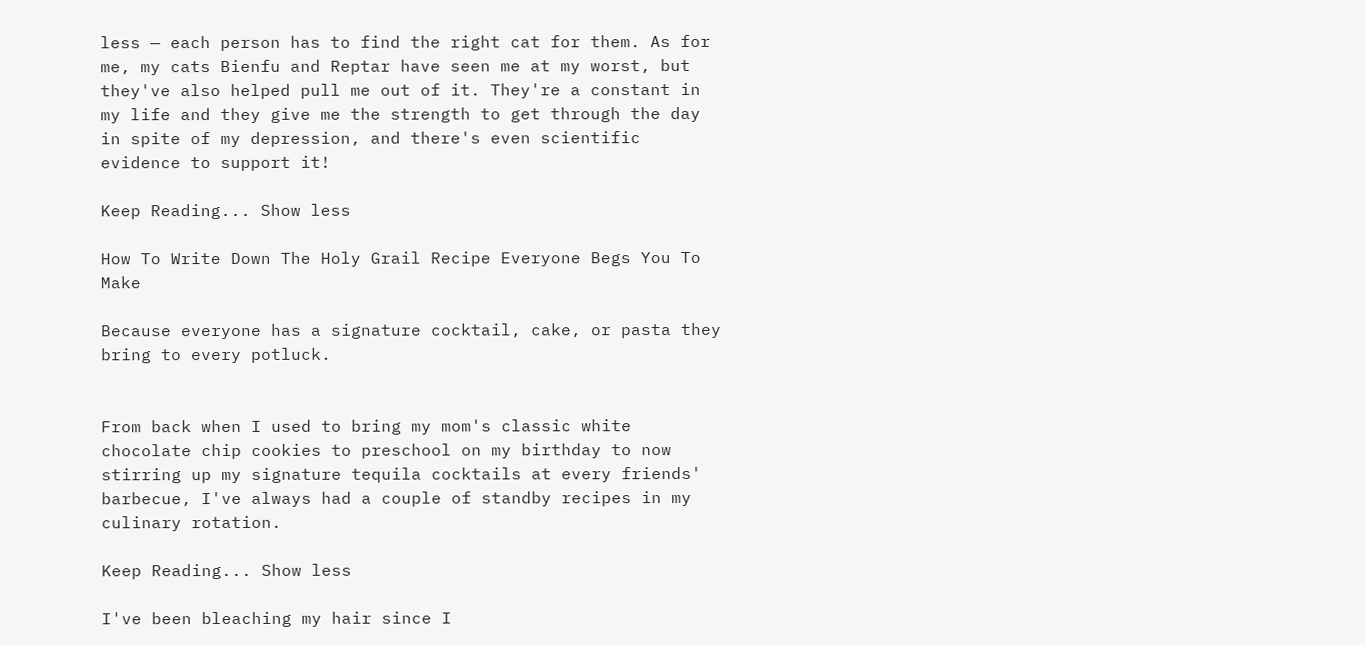less — each person has to find the right cat for them. As for me, my cats Bienfu and Reptar have seen me at my worst, but they've also helped pull me out of it. They're a constant in my life and they give me the strength to get through the day in spite of my depression, and there's even scientific evidence to support it!

Keep Reading... Show less

How To Write Down The Holy Grail Recipe Everyone Begs You To Make

Because everyone has a signature cocktail, cake, or pasta they bring to every potluck.


From back when I used to bring my mom's classic white chocolate chip cookies to preschool on my birthday to now stirring up my signature tequila cocktails at every friends' barbecue, I've always had a couple of standby recipes in my culinary rotation.

Keep Reading... Show less

I've been bleaching my hair since I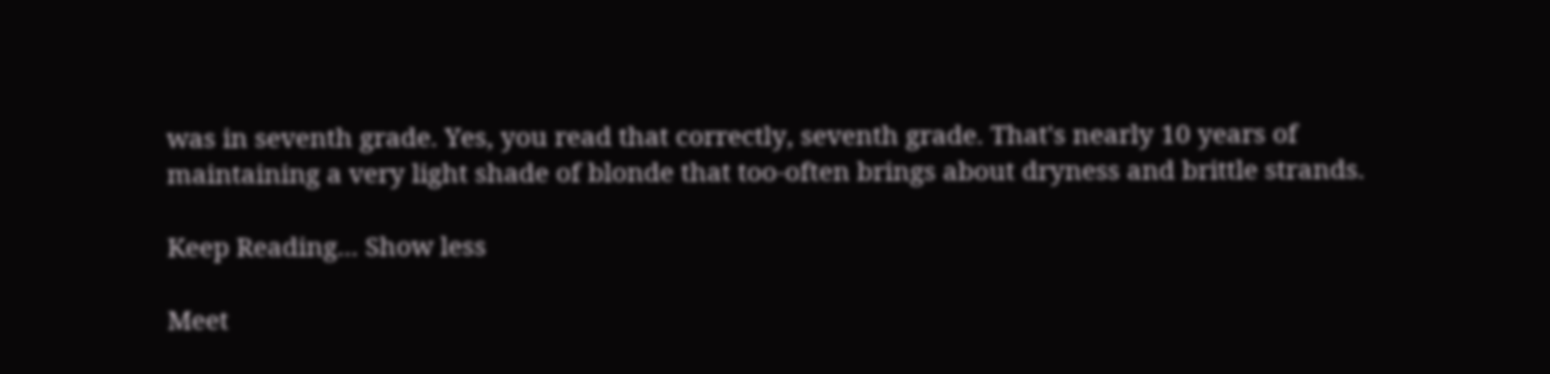was in seventh grade. Yes, you read that correctly, seventh grade. That's nearly 10 years of maintaining a very light shade of blonde that too-often brings about dryness and brittle strands.

Keep Reading... Show less

Meet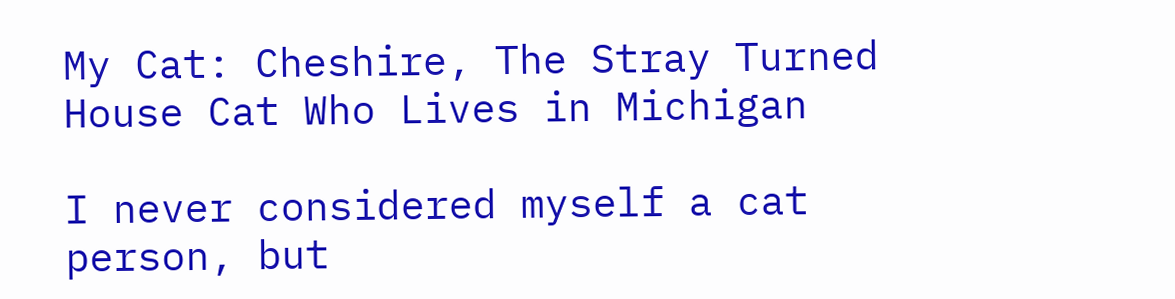My Cat: Cheshire, The Stray Turned House Cat Who Lives in Michigan

I never considered myself a cat person, but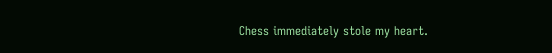Chess immediately stole my heart.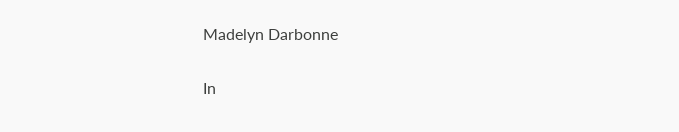Madelyn Darbonne

In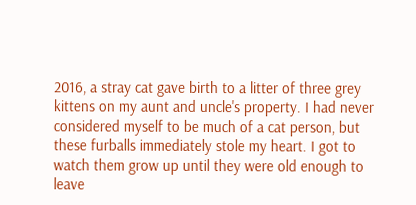2016, a stray cat gave birth to a litter of three grey kittens on my aunt and uncle's property. I had never considered myself to be much of a cat person, but these furballs immediately stole my heart. I got to watch them grow up until they were old enough to leave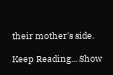their mother's side.

Keep Reading... Show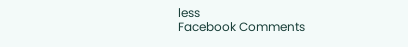less
Facebook Comments